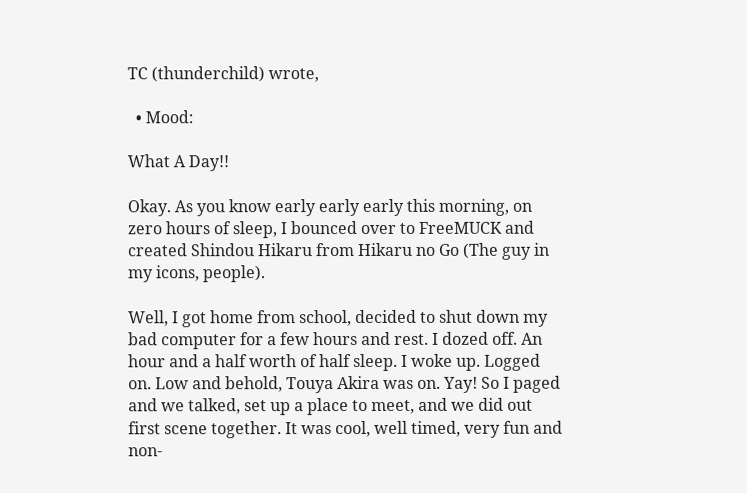TC (thunderchild) wrote,

  • Mood:

What A Day!!

Okay. As you know early early early this morning, on zero hours of sleep, I bounced over to FreeMUCK and created Shindou Hikaru from Hikaru no Go (The guy in my icons, people).

Well, I got home from school, decided to shut down my bad computer for a few hours and rest. I dozed off. An hour and a half worth of half sleep. I woke up. Logged on. Low and behold, Touya Akira was on. Yay! So I paged and we talked, set up a place to meet, and we did out first scene together. It was cool, well timed, very fun and non-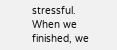stressful. When we finished, we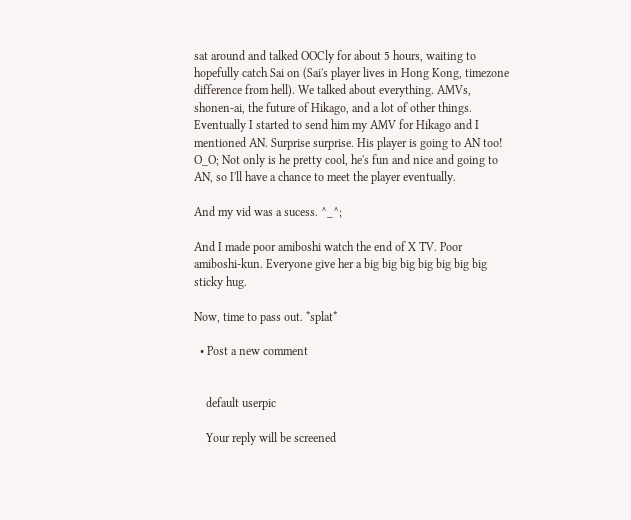sat around and talked OOCly for about 5 hours, waiting to hopefully catch Sai on (Sai's player lives in Hong Kong, timezone difference from hell). We talked about everything. AMVs, shonen-ai, the future of Hikago, and a lot of other things. Eventually I started to send him my AMV for Hikago and I mentioned AN. Surprise surprise. His player is going to AN too! O_O; Not only is he pretty cool, he's fun and nice and going to AN, so I'll have a chance to meet the player eventually.

And my vid was a sucess. ^_^;

And I made poor amiboshi watch the end of X TV. Poor amiboshi-kun. Everyone give her a big big big big big big big sticky hug.

Now, time to pass out. *splat*

  • Post a new comment


    default userpic

    Your reply will be screened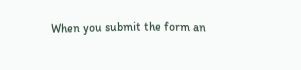When you submit the form an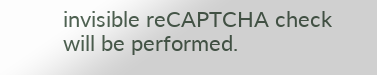invisible reCAPTCHA check will be performed.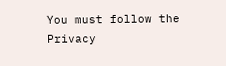You must follow the Privacy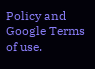Policy and Google Terms of use.